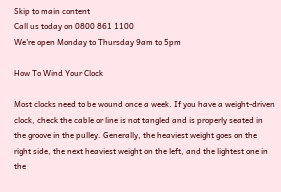Skip to main content
Call us today on 0800 861 1100
We're open Monday to Thursday 9am to 5pm

How To Wind Your Clock

Most clocks need to be wound once a week. If you have a weight-driven clock, check the cable or line is not tangled and is properly seated in the groove in the pulley. Generally, the heaviest weight goes on the right side, the next heaviest weight on the left, and the lightest one in the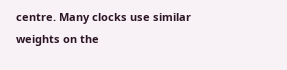centre. Many clocks use similar weights on the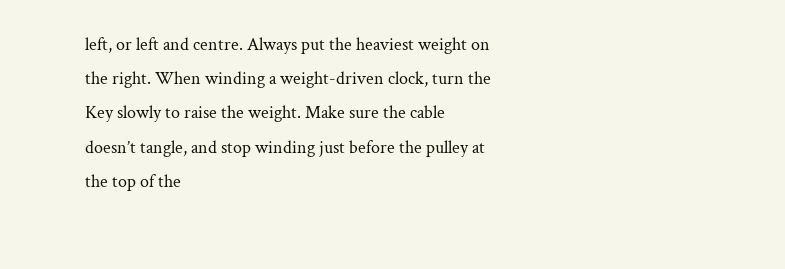left, or left and centre. Always put the heaviest weight on the right. When winding a weight-driven clock, turn the Key slowly to raise the weight. Make sure the cable doesn’t tangle, and stop winding just before the pulley at the top of the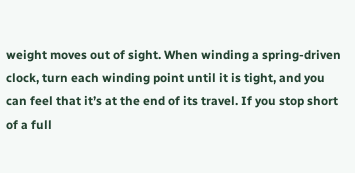weight moves out of sight. When winding a spring-driven clock, turn each winding point until it is tight, and you can feel that it’s at the end of its travel. If you stop short of a full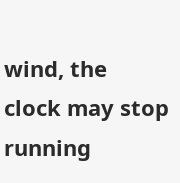wind, the clock may stop running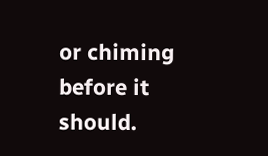or chiming before it should.